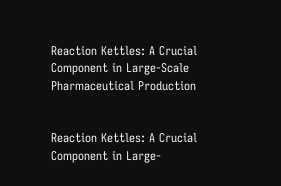Reaction Kettles: A Crucial Component in Large-Scale Pharmaceutical Production


Reaction Kettles: A Crucial Component in Large-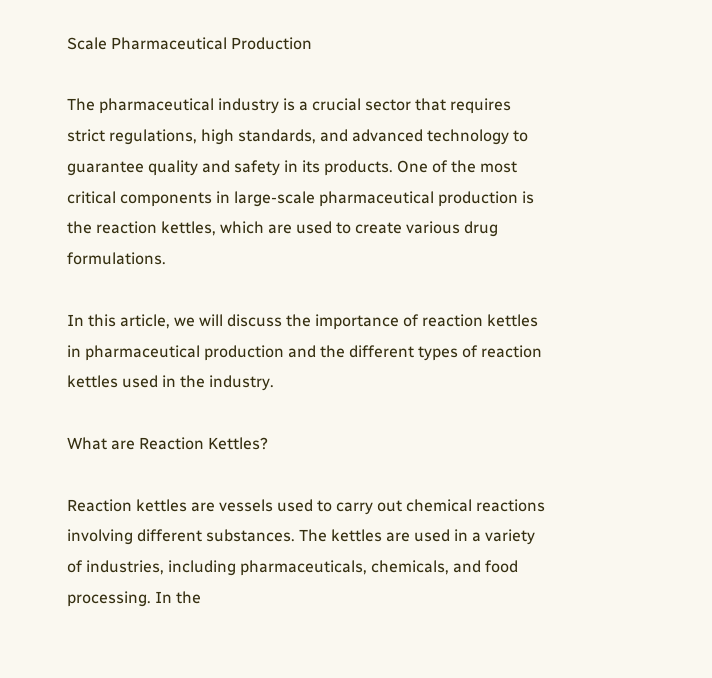Scale Pharmaceutical Production

The pharmaceutical industry is a crucial sector that requires strict regulations, high standards, and advanced technology to guarantee quality and safety in its products. One of the most critical components in large-scale pharmaceutical production is the reaction kettles, which are used to create various drug formulations.

In this article, we will discuss the importance of reaction kettles in pharmaceutical production and the different types of reaction kettles used in the industry.

What are Reaction Kettles?

Reaction kettles are vessels used to carry out chemical reactions involving different substances. The kettles are used in a variety of industries, including pharmaceuticals, chemicals, and food processing. In the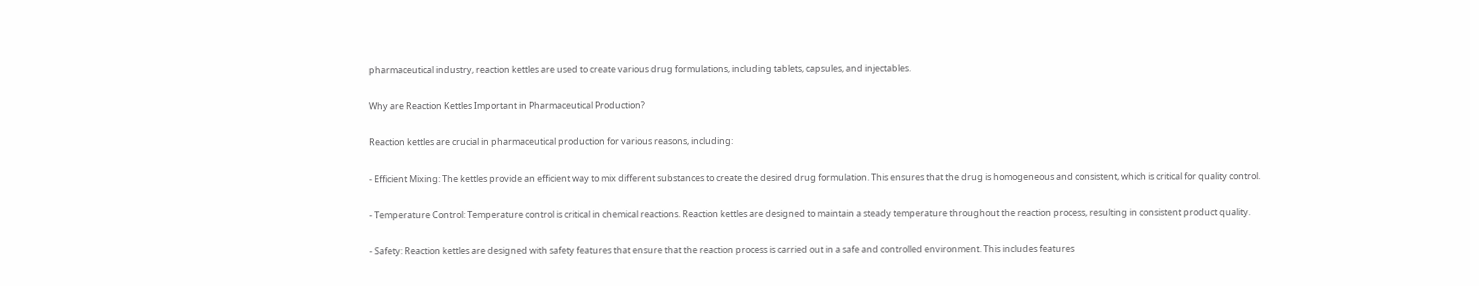pharmaceutical industry, reaction kettles are used to create various drug formulations, including tablets, capsules, and injectables.

Why are Reaction Kettles Important in Pharmaceutical Production?

Reaction kettles are crucial in pharmaceutical production for various reasons, including:

- Efficient Mixing: The kettles provide an efficient way to mix different substances to create the desired drug formulation. This ensures that the drug is homogeneous and consistent, which is critical for quality control.

- Temperature Control: Temperature control is critical in chemical reactions. Reaction kettles are designed to maintain a steady temperature throughout the reaction process, resulting in consistent product quality.

- Safety: Reaction kettles are designed with safety features that ensure that the reaction process is carried out in a safe and controlled environment. This includes features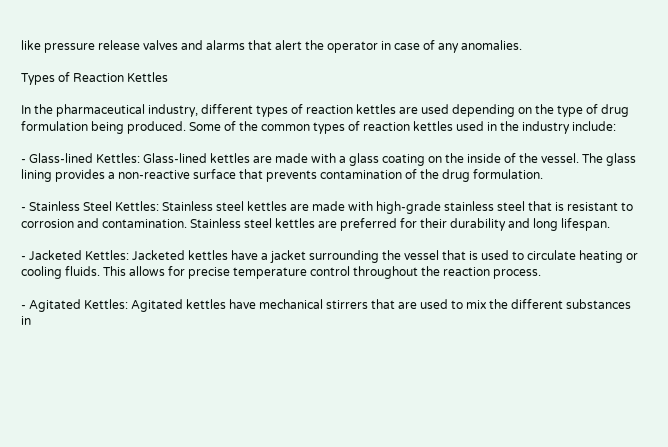like pressure release valves and alarms that alert the operator in case of any anomalies.

Types of Reaction Kettles

In the pharmaceutical industry, different types of reaction kettles are used depending on the type of drug formulation being produced. Some of the common types of reaction kettles used in the industry include:

- Glass-lined Kettles: Glass-lined kettles are made with a glass coating on the inside of the vessel. The glass lining provides a non-reactive surface that prevents contamination of the drug formulation.

- Stainless Steel Kettles: Stainless steel kettles are made with high-grade stainless steel that is resistant to corrosion and contamination. Stainless steel kettles are preferred for their durability and long lifespan.

- Jacketed Kettles: Jacketed kettles have a jacket surrounding the vessel that is used to circulate heating or cooling fluids. This allows for precise temperature control throughout the reaction process.

- Agitated Kettles: Agitated kettles have mechanical stirrers that are used to mix the different substances in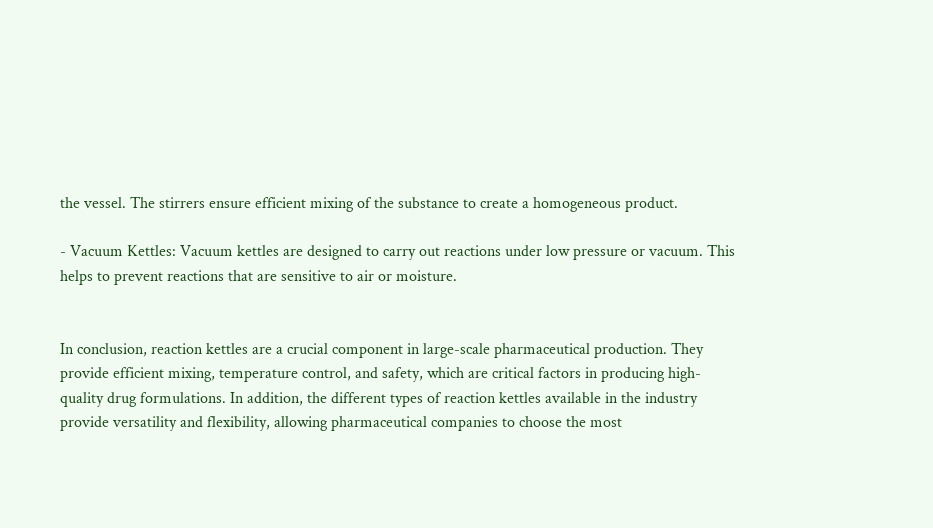the vessel. The stirrers ensure efficient mixing of the substance to create a homogeneous product.

- Vacuum Kettles: Vacuum kettles are designed to carry out reactions under low pressure or vacuum. This helps to prevent reactions that are sensitive to air or moisture.


In conclusion, reaction kettles are a crucial component in large-scale pharmaceutical production. They provide efficient mixing, temperature control, and safety, which are critical factors in producing high-quality drug formulations. In addition, the different types of reaction kettles available in the industry provide versatility and flexibility, allowing pharmaceutical companies to choose the most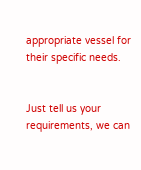appropriate vessel for their specific needs.


Just tell us your requirements, we can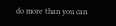do more than you can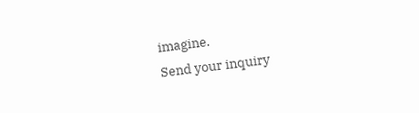imagine.
Send your inquiry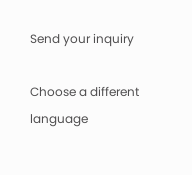Send your inquiry

Choose a different language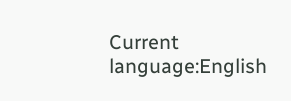Current language:English